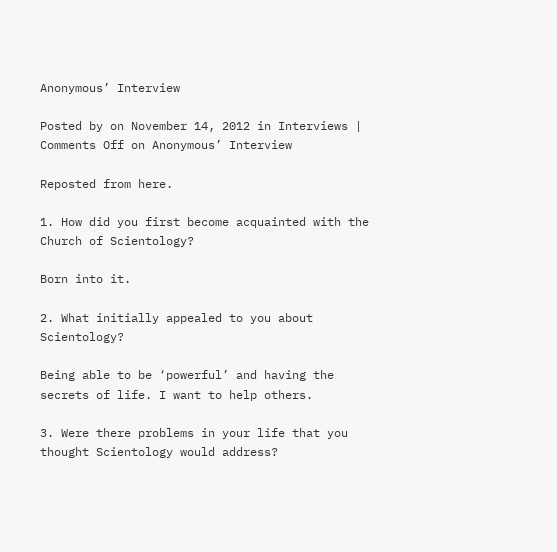Anonymous’ Interview

Posted by on November 14, 2012 in Interviews | Comments Off on Anonymous’ Interview

Reposted from here.

1. How did you first become acquainted with the Church of Scientology?

Born into it.

2. What initially appealed to you about Scientology?

Being able to be ‘powerful’ and having the secrets of life. I want to help others.

3. Were there problems in your life that you thought Scientology would address?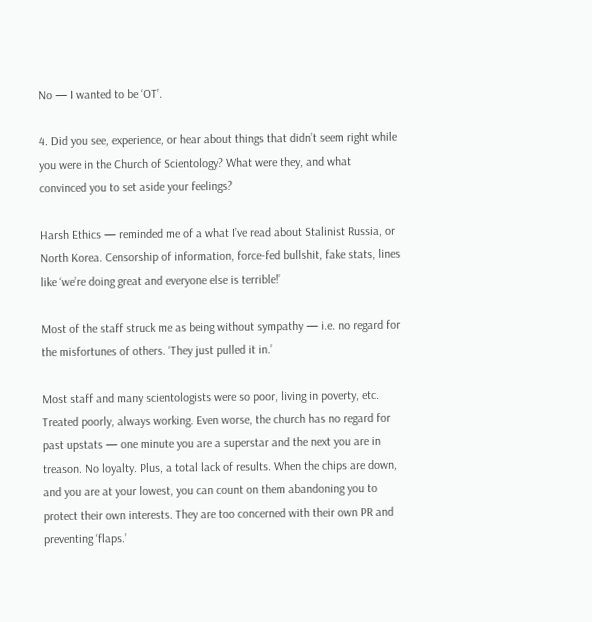No — I wanted to be ‘OT’.

4. Did you see, experience, or hear about things that didn’t seem right while you were in the Church of Scientology? What were they, and what convinced you to set aside your feelings?

Harsh Ethics — reminded me of a what I’ve read about Stalinist Russia, or North Korea. Censorship of information, force-fed bullshit, fake stats, lines like ‘we’re doing great and everyone else is terrible!’

Most of the staff struck me as being without sympathy — i.e. no regard for the misfortunes of others. ‘They just pulled it in.’

Most staff and many scientologists were so poor, living in poverty, etc. Treated poorly, always working. Even worse, the church has no regard for past upstats — one minute you are a superstar and the next you are in treason. No loyalty. Plus, a total lack of results. When the chips are down, and you are at your lowest, you can count on them abandoning you to protect their own interests. They are too concerned with their own PR and preventing ‘flaps.’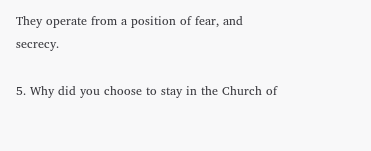They operate from a position of fear, and secrecy.

5. Why did you choose to stay in the Church of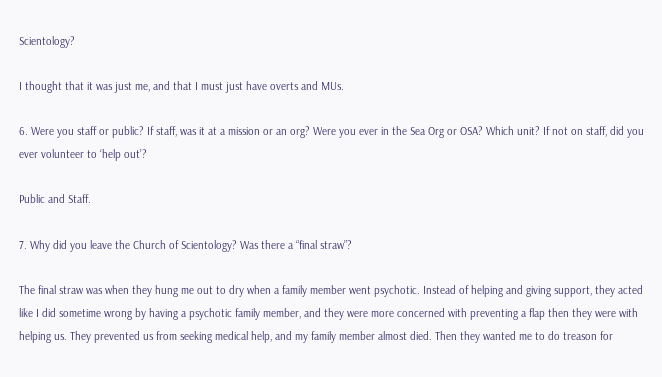Scientology?

I thought that it was just me, and that I must just have overts and MUs.

6. Were you staff or public? If staff, was it at a mission or an org? Were you ever in the Sea Org or OSA? Which unit? If not on staff, did you ever volunteer to ‘help out’?

Public and Staff.

7. Why did you leave the Church of Scientology? Was there a “final straw”?

The final straw was when they hung me out to dry when a family member went psychotic. Instead of helping and giving support, they acted like I did sometime wrong by having a psychotic family member, and they were more concerned with preventing a flap then they were with helping us. They prevented us from seeking medical help, and my family member almost died. Then they wanted me to do treason for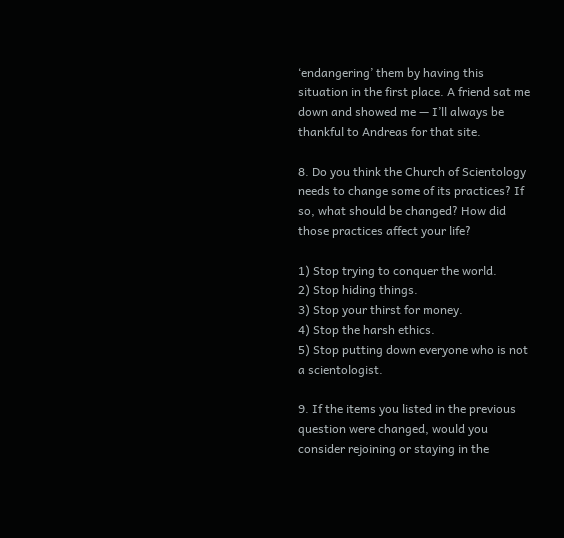‘endangering’ them by having this situation in the first place. A friend sat me down and showed me — I’ll always be thankful to Andreas for that site.

8. Do you think the Church of Scientology needs to change some of its practices? If so, what should be changed? How did those practices affect your life?

1) Stop trying to conquer the world.
2) Stop hiding things.
3) Stop your thirst for money.
4) Stop the harsh ethics.
5) Stop putting down everyone who is not a scientologist.

9. If the items you listed in the previous question were changed, would you consider rejoining or staying in the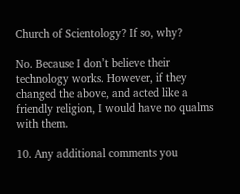Church of Scientology? If so, why?

No. Because I don’t believe their technology works. However, if they changed the above, and acted like a friendly religion, I would have no qualms with them.

10. Any additional comments you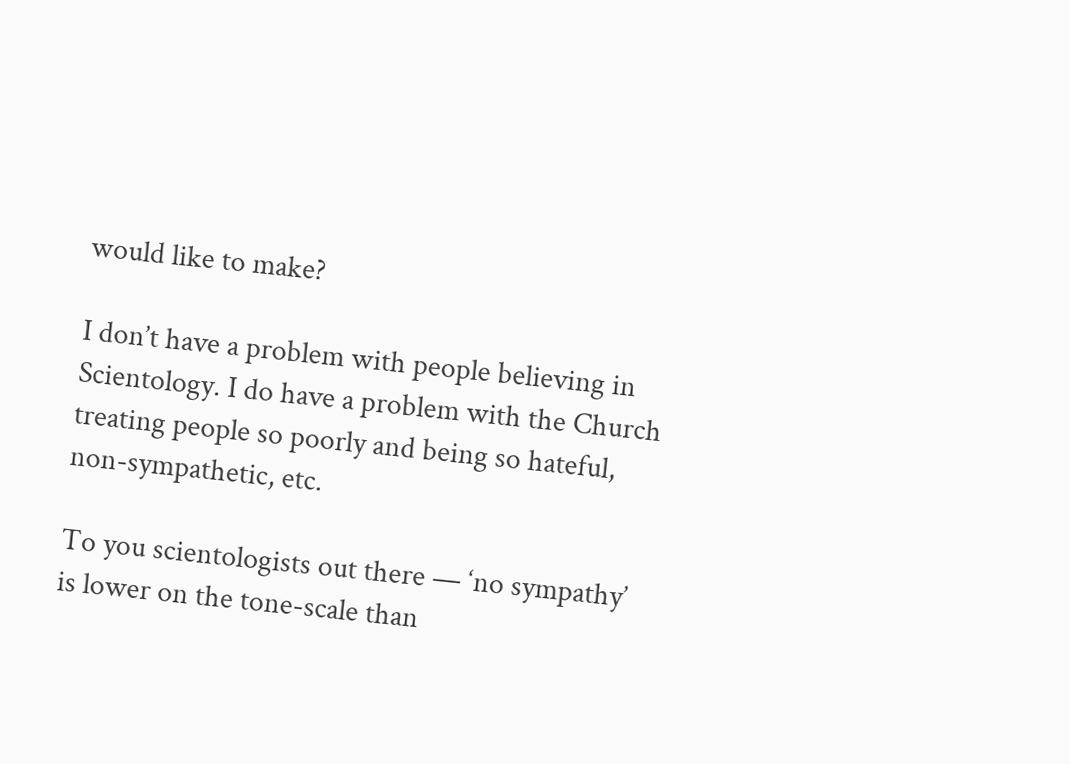would like to make?

I don’t have a problem with people believing in Scientology. I do have a problem with the Church treating people so poorly and being so hateful, non-sympathetic, etc.

To you scientologists out there — ‘no sympathy’ is lower on the tone-scale than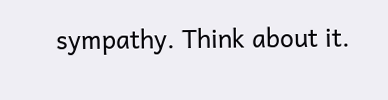sympathy. Think about it.